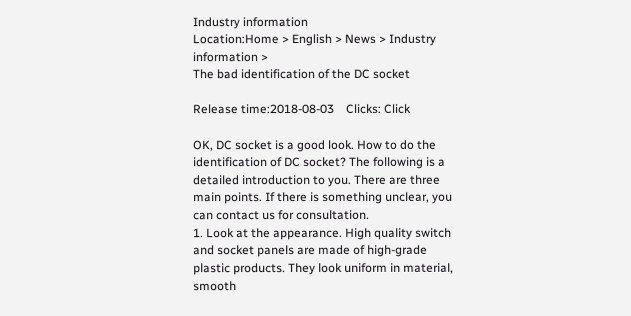Industry information
Location:Home > English > News > Industry information >
The bad identification of the DC socket

Release time:2018-08-03    Clicks: Click

OK, DC socket is a good look. How to do the identification of DC socket? The following is a detailed introduction to you. There are three main points. If there is something unclear, you can contact us for consultation.
1. Look at the appearance. High quality switch and socket panels are made of high-grade plastic products. They look uniform in material, smooth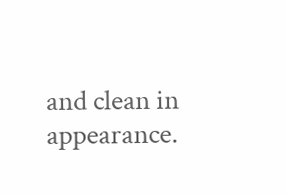and clean in appearance.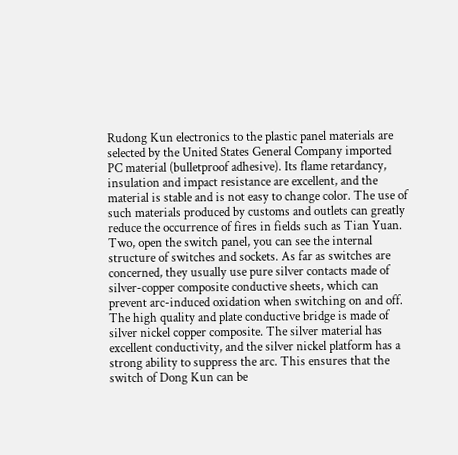Rudong Kun electronics to the plastic panel materials are selected by the United States General Company imported PC material (bulletproof adhesive). Its flame retardancy, insulation and impact resistance are excellent, and the material is stable and is not easy to change color. The use of such materials produced by customs and outlets can greatly reduce the occurrence of fires in fields such as Tian Yuan.
Two, open the switch panel, you can see the internal structure of switches and sockets. As far as switches are concerned, they usually use pure silver contacts made of silver-copper composite conductive sheets, which can prevent arc-induced oxidation when switching on and off. The high quality and plate conductive bridge is made of silver nickel copper composite. The silver material has excellent conductivity, and the silver nickel platform has a strong ability to suppress the arc. This ensures that the switch of Dong Kun can be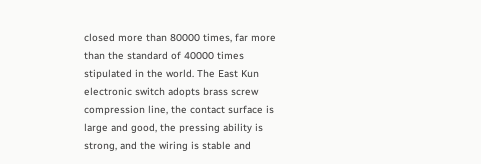closed more than 80000 times, far more than the standard of 40000 times stipulated in the world. The East Kun electronic switch adopts brass screw compression line, the contact surface is large and good, the pressing ability is strong, and the wiring is stable and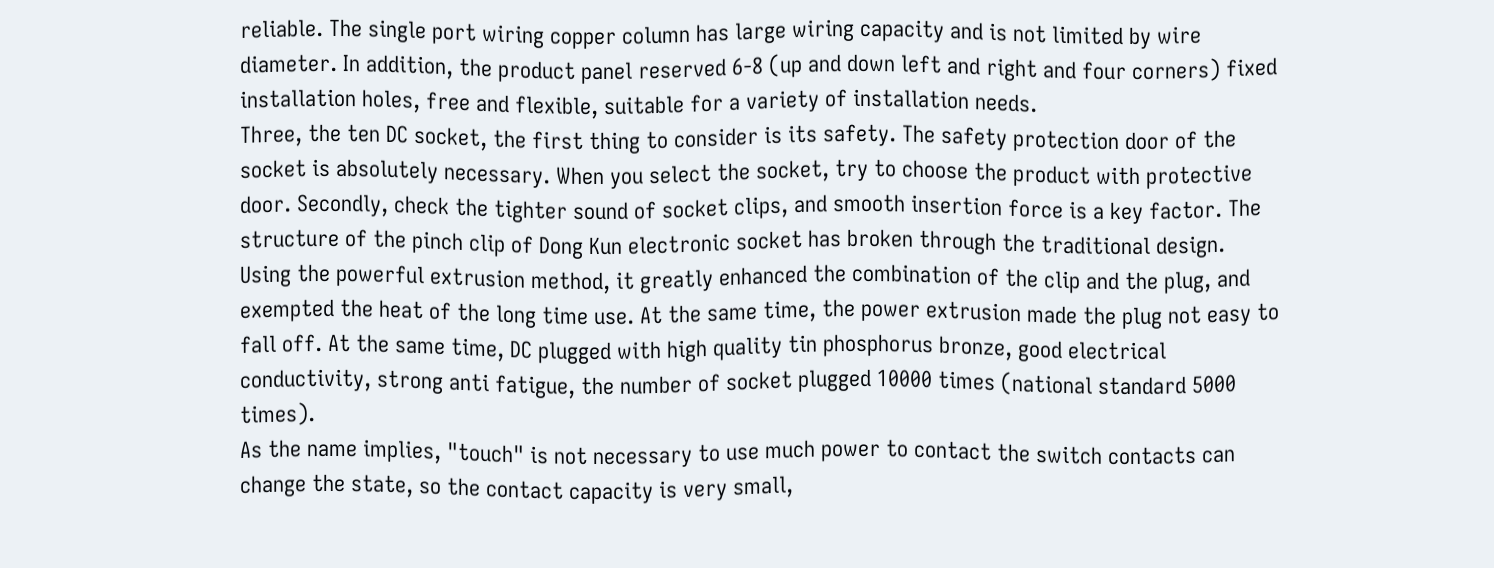reliable. The single port wiring copper column has large wiring capacity and is not limited by wire diameter. In addition, the product panel reserved 6-8 (up and down left and right and four corners) fixed installation holes, free and flexible, suitable for a variety of installation needs.
Three, the ten DC socket, the first thing to consider is its safety. The safety protection door of the socket is absolutely necessary. When you select the socket, try to choose the product with protective door. Secondly, check the tighter sound of socket clips, and smooth insertion force is a key factor. The structure of the pinch clip of Dong Kun electronic socket has broken through the traditional design. Using the powerful extrusion method, it greatly enhanced the combination of the clip and the plug, and exempted the heat of the long time use. At the same time, the power extrusion made the plug not easy to fall off. At the same time, DC plugged with high quality tin phosphorus bronze, good electrical conductivity, strong anti fatigue, the number of socket plugged 10000 times (national standard 5000 times).
As the name implies, "touch" is not necessary to use much power to contact the switch contacts can change the state, so the contact capacity is very small,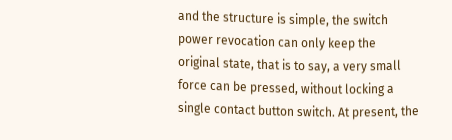and the structure is simple, the switch power revocation can only keep the original state, that is to say, a very small force can be pressed, without locking a single contact button switch. At present, the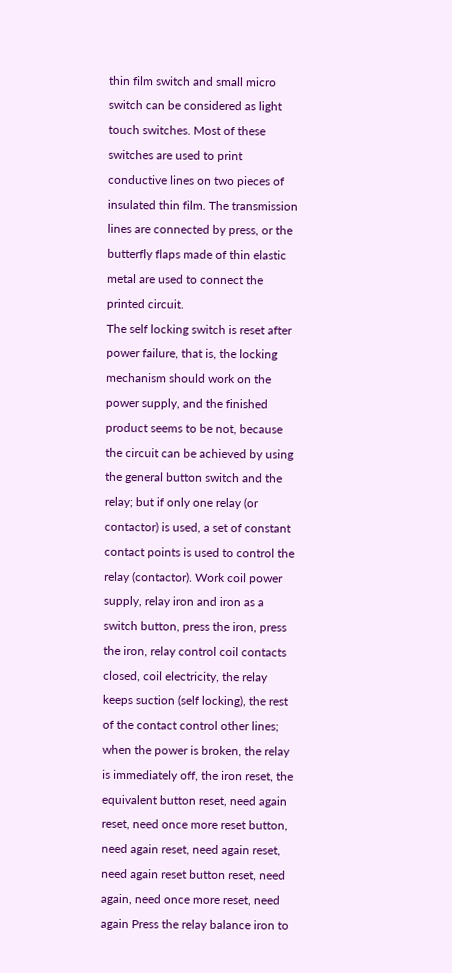thin film switch and small micro switch can be considered as light touch switches. Most of these switches are used to print conductive lines on two pieces of insulated thin film. The transmission lines are connected by press, or the butterfly flaps made of thin elastic metal are used to connect the printed circuit.
The self locking switch is reset after power failure, that is, the locking mechanism should work on the power supply, and the finished product seems to be not, because the circuit can be achieved by using the general button switch and the relay; but if only one relay (or contactor) is used, a set of constant contact points is used to control the relay (contactor). Work coil power supply, relay iron and iron as a switch button, press the iron, press the iron, relay control coil contacts closed, coil electricity, the relay keeps suction (self locking), the rest of the contact control other lines; when the power is broken, the relay is immediately off, the iron reset, the equivalent button reset, need again reset, need once more reset button, need again reset, need again reset, need again reset button reset, need again, need once more reset, need again Press the relay balance iron to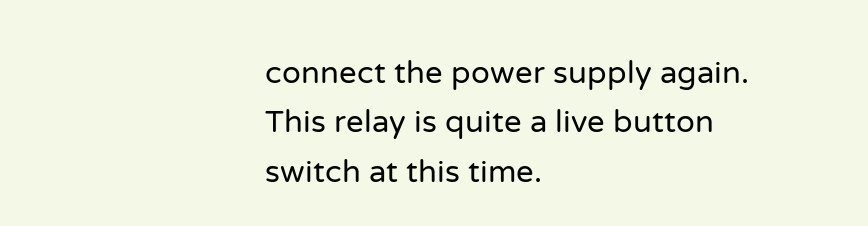connect the power supply again. This relay is quite a live button switch at this time.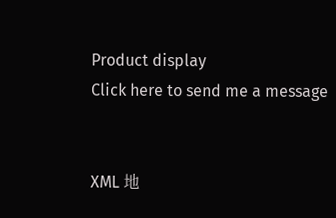Product display
Click here to send me a message


XML 地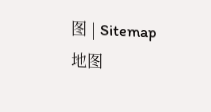图 | Sitemap 地图